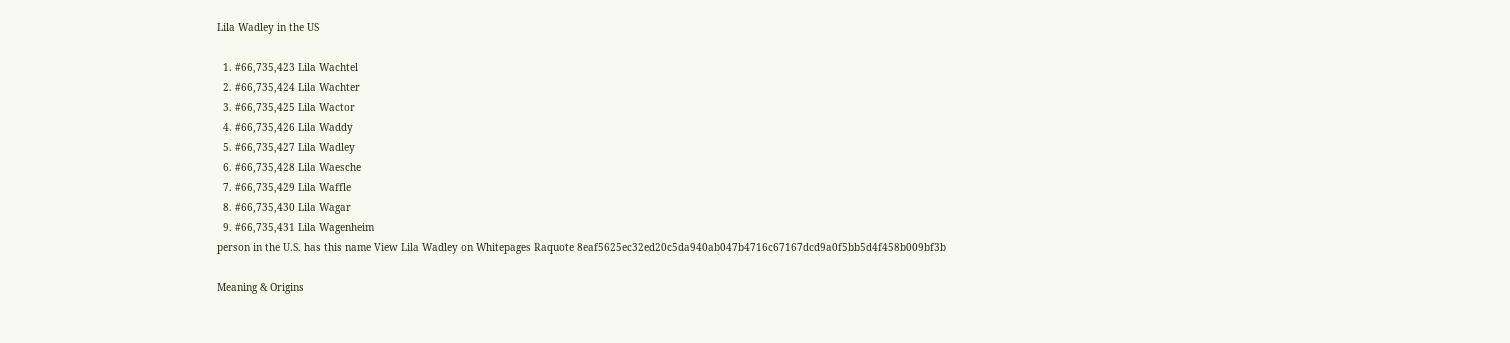Lila Wadley in the US

  1. #66,735,423 Lila Wachtel
  2. #66,735,424 Lila Wachter
  3. #66,735,425 Lila Wactor
  4. #66,735,426 Lila Waddy
  5. #66,735,427 Lila Wadley
  6. #66,735,428 Lila Waesche
  7. #66,735,429 Lila Waffle
  8. #66,735,430 Lila Wagar
  9. #66,735,431 Lila Wagenheim
person in the U.S. has this name View Lila Wadley on Whitepages Raquote 8eaf5625ec32ed20c5da940ab047b4716c67167dcd9a0f5bb5d4f458b009bf3b

Meaning & Origins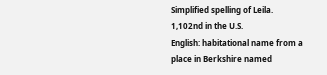Simplified spelling of Leila.
1,102nd in the U.S.
English: habitational name from a place in Berkshire named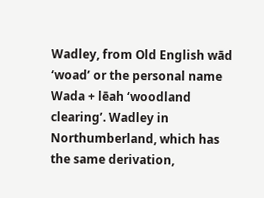Wadley, from Old English wād ‘woad’ or the personal name Wada + lēah ‘woodland clearing’. Wadley in Northumberland, which has the same derivation,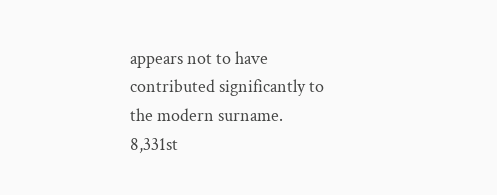appears not to have contributed significantly to the modern surname.
8,331st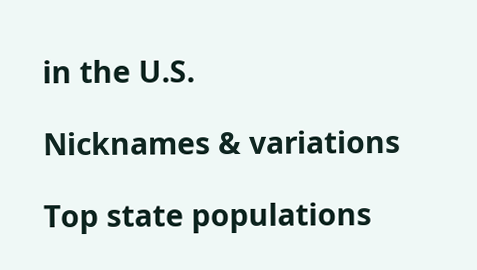in the U.S.

Nicknames & variations

Top state populations